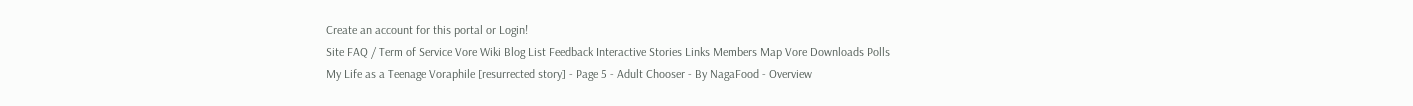Create an account for this portal or Login!
Site FAQ / Term of Service Vore Wiki Blog List Feedback Interactive Stories Links Members Map Vore Downloads Polls
My Life as a Teenage Voraphile [resurrected story] - Page 5 - Adult Chooser - By NagaFood - Overview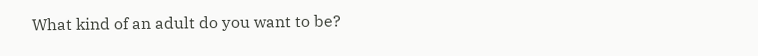What kind of an adult do you want to be?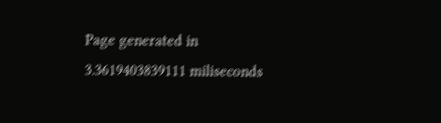Page generated in 3.3619403839111 miliseconds